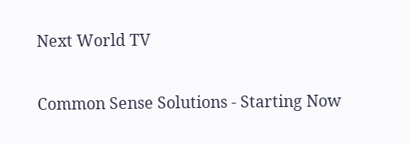Next World TV

Common Sense Solutions - Starting Now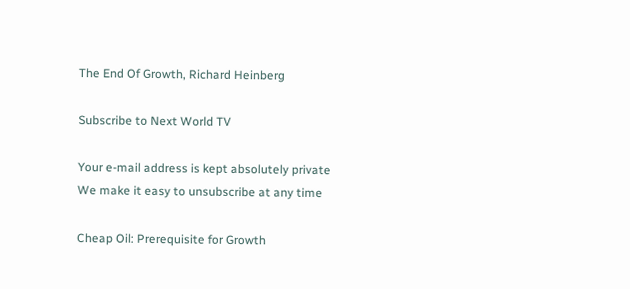The End Of Growth, Richard Heinberg

Subscribe to Next World TV

Your e-mail address is kept absolutely private
We make it easy to unsubscribe at any time

Cheap Oil: Prerequisite for Growth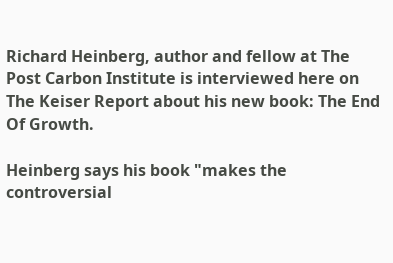Richard Heinberg, author and fellow at The Post Carbon Institute is interviewed here on The Keiser Report about his new book: The End Of Growth.

Heinberg says his book "makes the controversial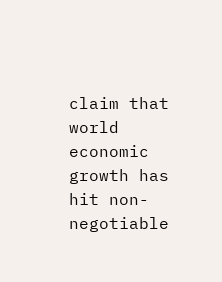claim that world economic growth has hit non- negotiable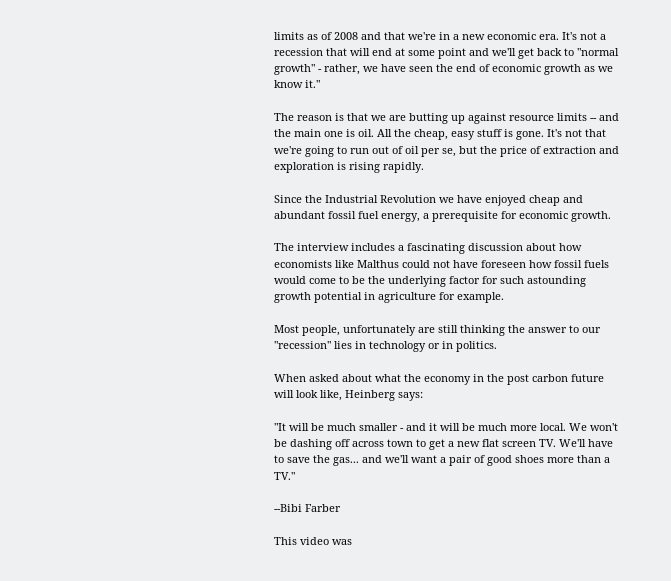limits as of 2008 and that we're in a new economic era. It's not a recession that will end at some point and we'll get back to "normal growth" - rather, we have seen the end of economic growth as we know it."

The reason is that we are butting up against resource limits -- and the main one is oil. All the cheap, easy stuff is gone. It's not that we're going to run out of oil per se, but the price of extraction and exploration is rising rapidly.

Since the Industrial Revolution we have enjoyed cheap and abundant fossil fuel energy, a prerequisite for economic growth.

The interview includes a fascinating discussion about how economists like Malthus could not have foreseen how fossil fuels would come to be the underlying factor for such astounding growth potential in agriculture for example.

Most people, unfortunately are still thinking the answer to our "recession" lies in technology or in politics.

When asked about what the economy in the post carbon future will look like, Heinberg says:

"It will be much smaller - and it will be much more local. We won't be dashing off across town to get a new flat screen TV. We'll have to save the gas... and we'll want a pair of good shoes more than a TV."

--Bibi Farber

This video was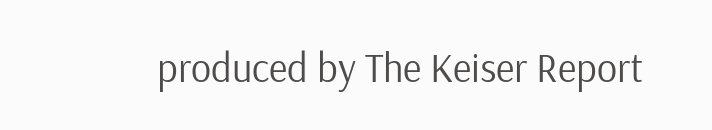produced by The Keiser Report